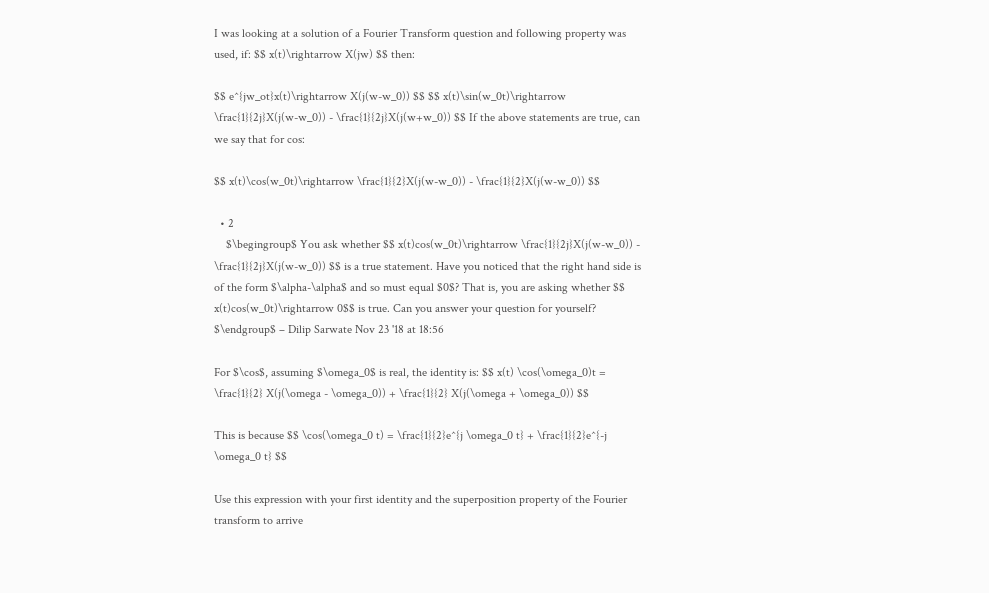I was looking at a solution of a Fourier Transform question and following property was used, if: $$ x(t)\rightarrow X(jw) $$ then:

$$ e^{jw_ot}x(t)\rightarrow X(j(w-w_0)) $$ $$ x(t)\sin(w_0t)\rightarrow \frac{1}{2j}X(j(w-w_0)) - \frac{1}{2j}X(j(w+w_0)) $$ If the above statements are true, can we say that for cos:

$$ x(t)\cos(w_0t)\rightarrow \frac{1}{2}X(j(w-w_0)) - \frac{1}{2}X(j(w-w_0)) $$

  • 2
    $\begingroup$ You ask whether $$ x(t)cos(w_0t)\rightarrow \frac{1}{2j}X(j(w-w_0)) - \frac{1}{2j}X(j(w-w_0)) $$ is a true statement. Have you noticed that the right hand side is of the form $\alpha-\alpha$ and so must equal $0$? That is, you are asking whether $$ x(t)cos(w_0t)\rightarrow 0$$ is true. Can you answer your question for yourself? $\endgroup$ – Dilip Sarwate Nov 23 '18 at 18:56

For $\cos$, assuming $\omega_0$ is real, the identity is: $$ x(t) \cos(\omega_0)t = \frac{1}{2} X(j(\omega - \omega_0)) + \frac{1}{2} X(j(\omega + \omega_0)) $$

This is because $$ \cos(\omega_0 t) = \frac{1}{2}e^{j \omega_0 t} + \frac{1}{2}e^{-j \omega_0 t} $$

Use this expression with your first identity and the superposition property of the Fourier transform to arrive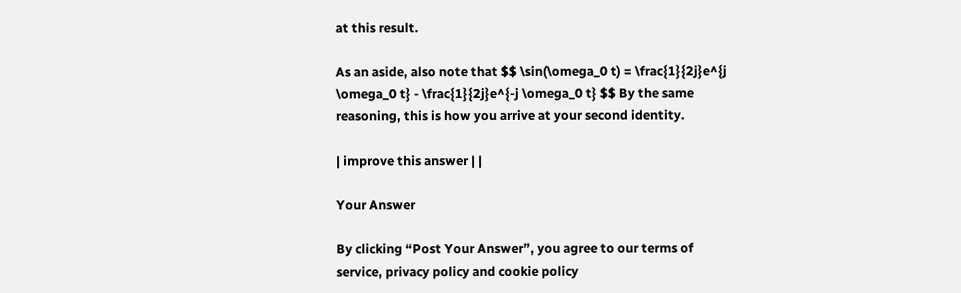at this result.

As an aside, also note that $$ \sin(\omega_0 t) = \frac{1}{2j}e^{j \omega_0 t} - \frac{1}{2j}e^{-j \omega_0 t} $$ By the same reasoning, this is how you arrive at your second identity.

| improve this answer | |

Your Answer

By clicking “Post Your Answer”, you agree to our terms of service, privacy policy and cookie policy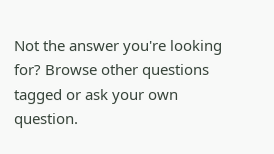Not the answer you're looking for? Browse other questions tagged or ask your own question.